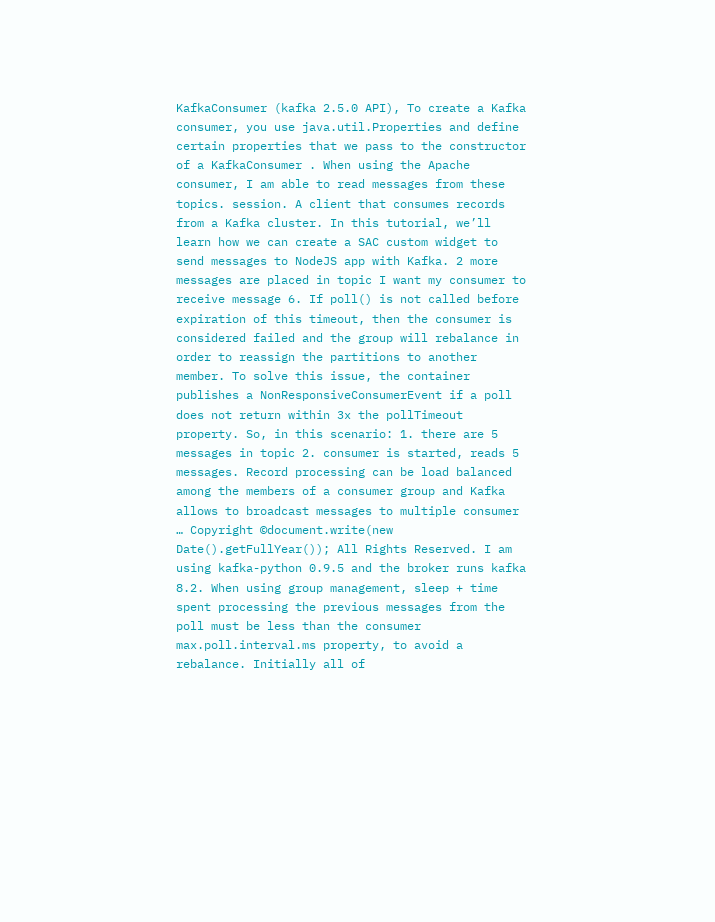KafkaConsumer (kafka 2.5.0 API), To create a Kafka consumer, you use java.util.Properties and define certain properties that we pass to the constructor of a KafkaConsumer . When using the Apache consumer, I am able to read messages from these topics. session. A client that consumes records from a Kafka cluster. In this tutorial, we’ll learn how we can create a SAC custom widget to send messages to NodeJS app with Kafka. 2 more messages are placed in topic I want my consumer to receive message 6. If poll() is not called before expiration of this timeout, then the consumer is considered failed and the group will rebalance in order to reassign the partitions to another member. To solve this issue, the container publishes a NonResponsiveConsumerEvent if a poll does not return within 3x the pollTimeout property. So, in this scenario: 1. there are 5 messages in topic 2. consumer is started, reads 5 messages. Record processing can be load balanced among the members of a consumer group and Kafka allows to broadcast messages to multiple consumer … Copyright ©document.write(new Date().getFullYear()); All Rights Reserved. I am using kafka-python 0.9.5 and the broker runs kafka 8.2. When using group management, sleep + time spent processing the previous messages from the poll must be less than the consumer max.poll.interval.ms property, to avoid a rebalance. Initially all of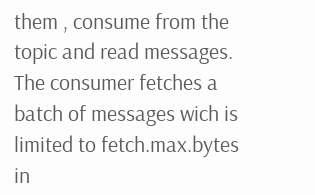them , consume from the topic and read messages. The consumer fetches a batch of messages wich is limited to fetch.max.bytes in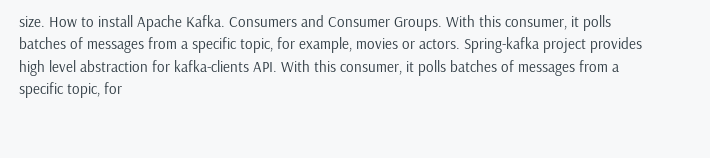size. How to install Apache Kafka. Consumers and Consumer Groups. With this consumer, it polls batches of messages from a specific topic, for example, movies or actors. Spring-kafka project provides high level abstraction for kafka-clients API. With this consumer, it polls batches of messages from a specific topic, for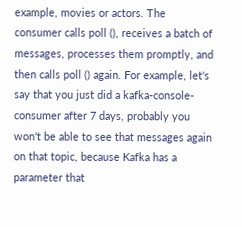example, movies or actors. The consumer calls poll (), receives a batch of messages, processes them promptly, and then calls poll () again. For example, let's say that you just did a kafka-console-consumer after 7 days, probably you won't be able to see that messages again on that topic, because Kafka has a parameter that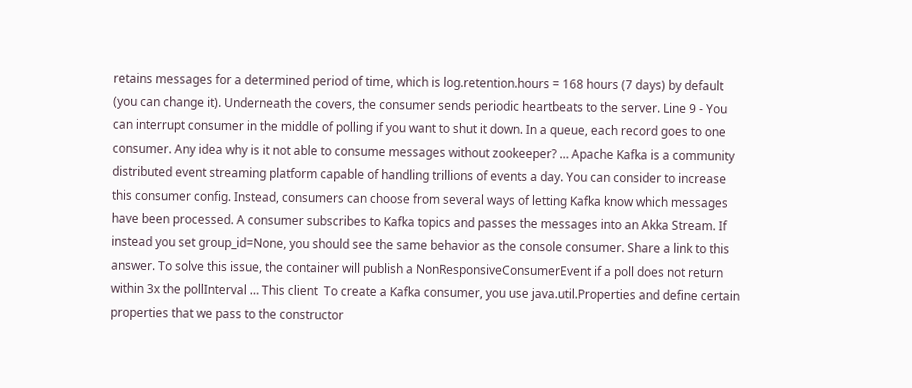retains messages for a determined period of time, which is log.retention.hours = 168 hours (7 days) by default (you can change it). Underneath the covers, the consumer sends periodic heartbeats to the server. Line 9 - You can interrupt consumer in the middle of polling if you want to shut it down. In a queue, each record goes to one consumer. Any idea why is it not able to consume messages without zookeeper? … Apache Kafka is a community distributed event streaming platform capable of handling trillions of events a day. You can consider to increase this consumer config. Instead, consumers can choose from several ways of letting Kafka know which messages have been processed. A consumer subscribes to Kafka topics and passes the messages into an Akka Stream. If instead you set group_id=None, you should see the same behavior as the console consumer. Share a link to this answer. To solve this issue, the container will publish a NonResponsiveConsumerEvent if a poll does not return within 3x the pollInterval … This client  To create a Kafka consumer, you use java.util.Properties and define certain properties that we pass to the constructor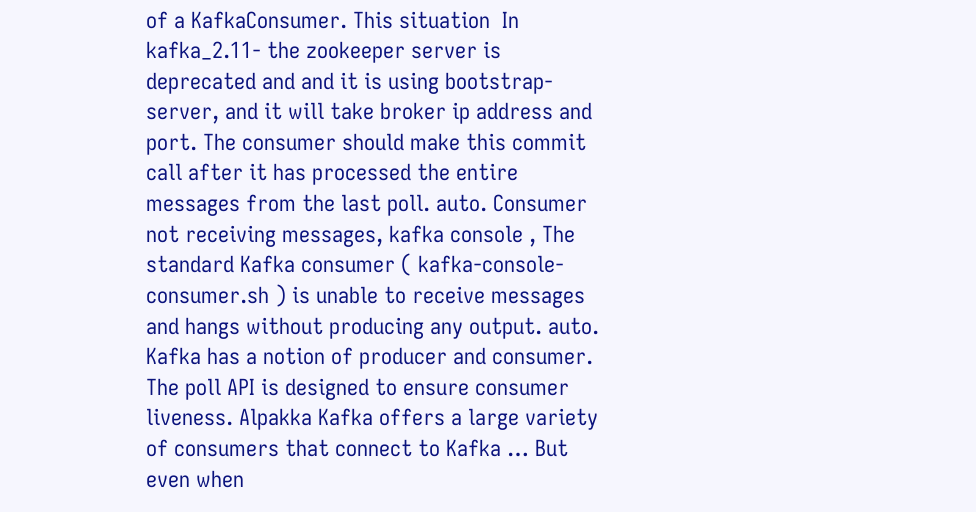of a KafkaConsumer. This situation  In kafka_2.11- the zookeeper server is deprecated and and it is using bootstrap-server, and it will take broker ip address and port. The consumer should make this commit call after it has processed the entire messages from the last poll. auto. Consumer not receiving messages, kafka console , The standard Kafka consumer ( kafka-console-consumer.sh ) is unable to receive messages and hangs without producing any output. auto. Kafka has a notion of producer and consumer. The poll API is designed to ensure consumer liveness. Alpakka Kafka offers a large variety of consumers that connect to Kafka … But even when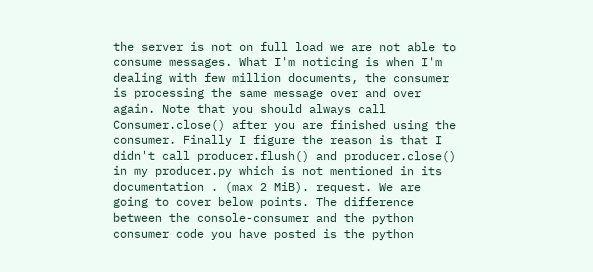the server is not on full load we are not able to consume messages. What I'm noticing is when I'm dealing with few million documents, the consumer is processing the same message over and over again. Note that you should always call Consumer.close() after you are finished using the consumer. Finally I figure the reason is that I didn't call producer.flush() and producer.close() in my producer.py which is not mentioned in its documentation . (max 2 MiB). request. We are going to cover below points. The difference between the console-consumer and the python consumer code you have posted is the python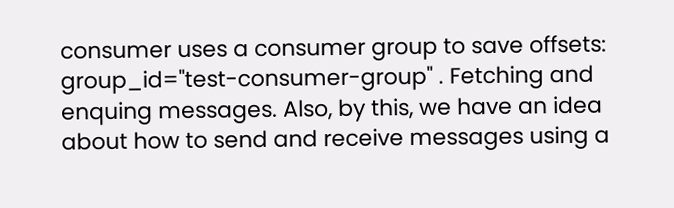consumer uses a consumer group to save offsets: group_id="test-consumer-group" . Fetching and enquing messages. Also, by this, we have an idea about how to send and receive messages using a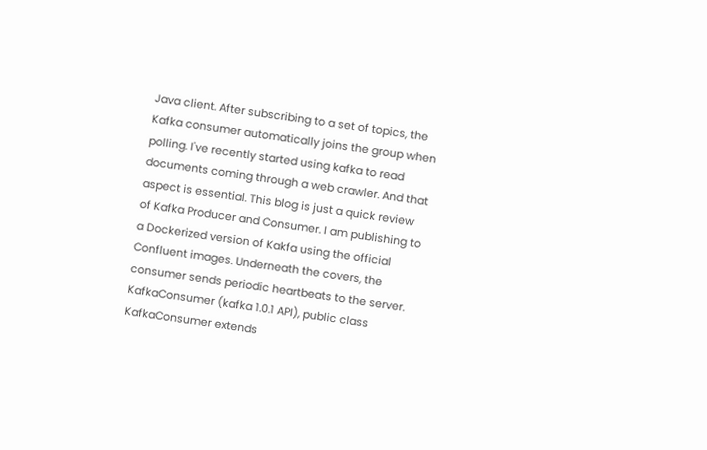Java client. After subscribing to a set of topics, the Kafka consumer automatically joins the group when polling. I've recently started using kafka to read documents coming through a web crawler. And that aspect is essential. This blog is just a quick review of Kafka Producer and Consumer. I am publishing to a Dockerized version of Kakfa using the official Confluent images. Underneath the covers, the consumer sends periodic heartbeats to the server. KafkaConsumer (kafka 1.0.1 API), public class KafkaConsumer extends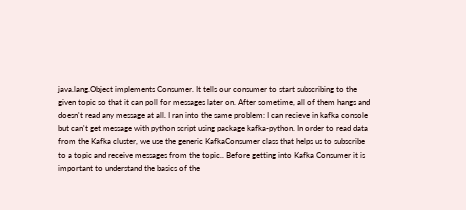java.lang.Object implements Consumer. It tells our consumer to start subscribing to the given topic so that it can poll for messages later on. After sometime, all of them hangs and doesn't read any message at all. I ran into the same problem: I can recieve in kafka console but can't get message with python script using package kafka-python. In order to read data from the Kafka cluster, we use the generic KafkaConsumer class that helps us to subscribe to a topic and receive messages from the topic.. Before getting into Kafka Consumer it is important to understand the basics of the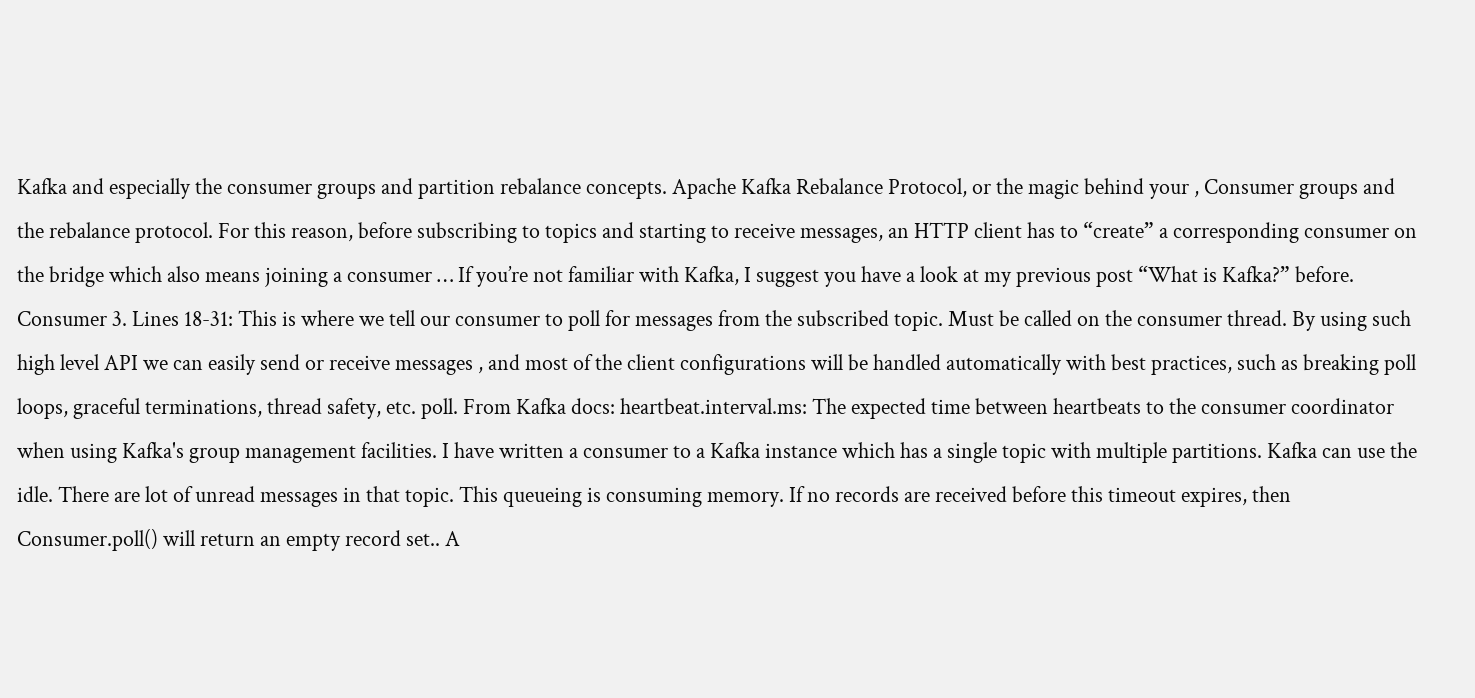Kafka and especially the consumer groups and partition rebalance concepts. Apache Kafka Rebalance Protocol, or the magic behind your , Consumer groups and the rebalance protocol. For this reason, before subscribing to topics and starting to receive messages, an HTTP client has to “create” a corresponding consumer on the bridge which also means joining a consumer … If you’re not familiar with Kafka, I suggest you have a look at my previous post “What is Kafka?” before. Consumer 3. Lines 18-31: This is where we tell our consumer to poll for messages from the subscribed topic. Must be called on the consumer thread. By using such high level API we can easily send or receive messages , and most of the client configurations will be handled automatically with best practices, such as breaking poll loops, graceful terminations, thread safety, etc. poll. From Kafka docs: heartbeat.interval.ms: The expected time between heartbeats to the consumer coordinator when using Kafka's group management facilities. I have written a consumer to a Kafka instance which has a single topic with multiple partitions. Kafka can use the idle. There are lot of unread messages in that topic. This queueing is consuming memory. If no records are received before this timeout expires, then Consumer.poll() will return an empty record set.. A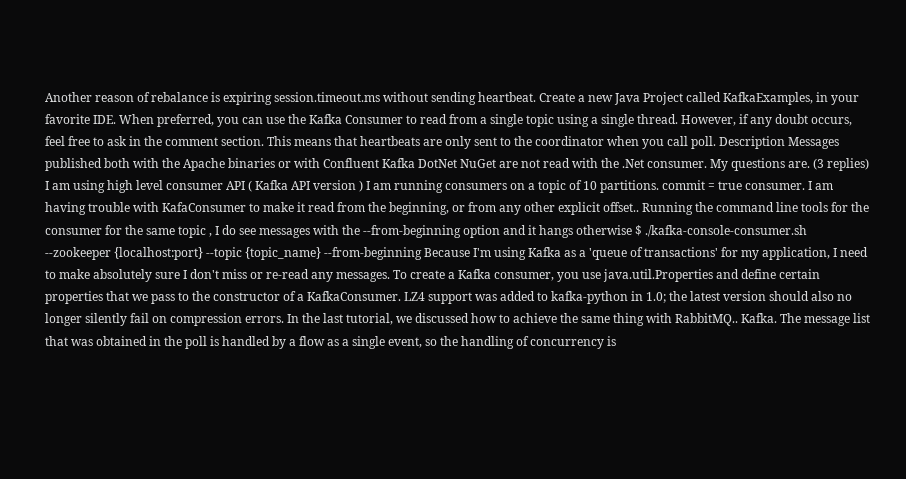Another reason of rebalance is expiring session.timeout.ms without sending heartbeat. Create a new Java Project called KafkaExamples, in your favorite IDE. When preferred, you can use the Kafka Consumer to read from a single topic using a single thread. However, if any doubt occurs, feel free to ask in the comment section. This means that heartbeats are only sent to the coordinator when you call poll. Description Messages published both with the Apache binaries or with Confluent Kafka DotNet NuGet are not read with the .Net consumer. My questions are. (3 replies) I am using high level consumer API ( Kafka API version ) I am running consumers on a topic of 10 partitions. commit = true consumer. I am having trouble with KafaConsumer to make it read from the beginning, or from any other explicit offset.. Running the command line tools for the consumer for the same topic , I do see messages with the --from-beginning option and it hangs otherwise $ ./kafka-console-consumer.sh --zookeeper {localhost:port} --topic {topic_name} --from-beginning Because I'm using Kafka as a 'queue of transactions' for my application, I need to make absolutely sure I don't miss or re-read any messages. To create a Kafka consumer, you use java.util.Properties and define certain properties that we pass to the constructor of a KafkaConsumer. LZ4 support was added to kafka-python in 1.0; the latest version should also no longer silently fail on compression errors. In the last tutorial, we discussed how to achieve the same thing with RabbitMQ.. Kafka. The message list that was obtained in the poll is handled by a flow as a single event, so the handling of concurrency is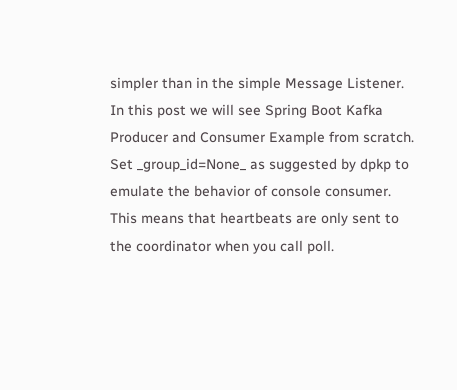simpler than in the simple Message Listener. In this post we will see Spring Boot Kafka Producer and Consumer Example from scratch. Set _group_id=None_ as suggested by dpkp to emulate the behavior of console consumer. This means that heartbeats are only sent to the coordinator when you call poll.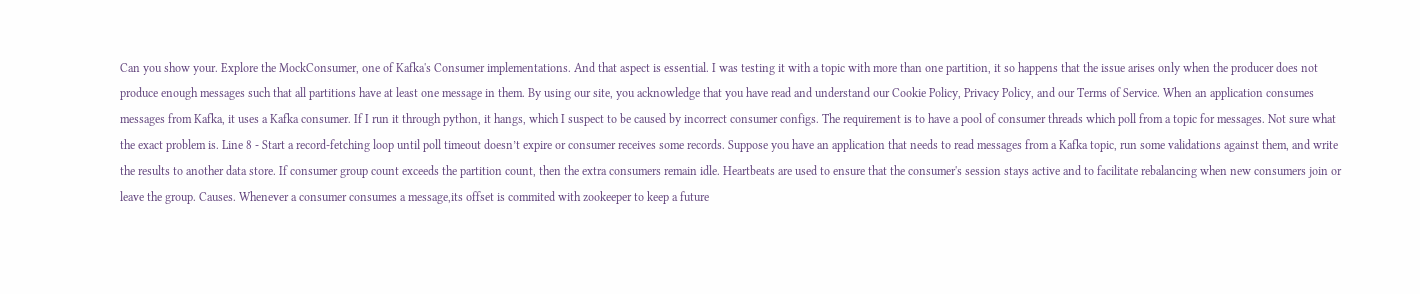Can you show your. Explore the MockConsumer, one of Kafka's Consumer implementations. And that aspect is essential. I was testing it with a topic with more than one partition, it so happens that the issue arises only when the producer does not produce enough messages such that all partitions have at least one message in them. By using our site, you acknowledge that you have read and understand our Cookie Policy, Privacy Policy, and our Terms of Service. When an application consumes messages from Kafka, it uses a Kafka consumer. If I run it through python, it hangs, which I suspect to be caused by incorrect consumer configs. The requirement is to have a pool of consumer threads which poll from a topic for messages. Not sure what the exact problem is. Line 8 - Start a record-fetching loop until poll timeout doesn’t expire or consumer receives some records. Suppose you have an application that needs to read messages from a Kafka topic, run some validations against them, and write the results to another data store. If consumer group count exceeds the partition count, then the extra consumers remain idle. Heartbeats are used to ensure that the consumer's session stays active and to facilitate rebalancing when new consumers join or leave the group. Causes. Whenever a consumer consumes a message,its offset is commited with zookeeper to keep a future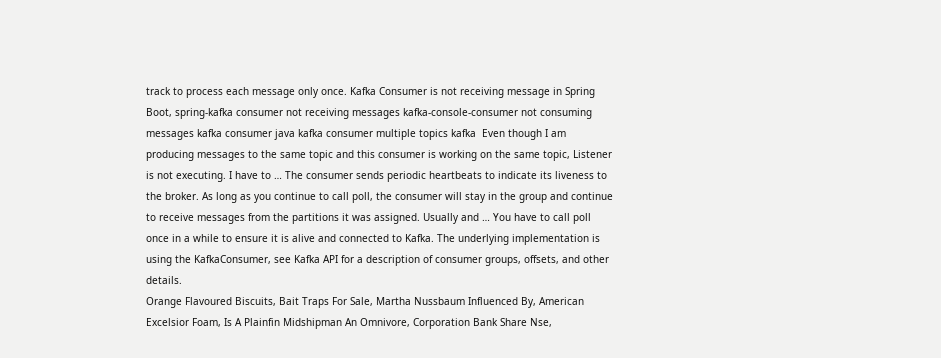track to process each message only once. Kafka Consumer is not receiving message in Spring Boot, spring-kafka consumer not receiving messages kafka-console-consumer not consuming messages kafka consumer java kafka consumer multiple topics kafka  Even though I am producing messages to the same topic and this consumer is working on the same topic, Listener is not executing. I have to … The consumer sends periodic heartbeats to indicate its liveness to the broker. As long as you continue to call poll, the consumer will stay in the group and continue to receive messages from the partitions it was assigned. Usually and … You have to call poll once in a while to ensure it is alive and connected to Kafka. The underlying implementation is using the KafkaConsumer, see Kafka API for a description of consumer groups, offsets, and other details.
Orange Flavoured Biscuits, Bait Traps For Sale, Martha Nussbaum Influenced By, American Excelsior Foam, Is A Plainfin Midshipman An Omnivore, Corporation Bank Share Nse,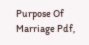Purpose Of Marriage Pdf,